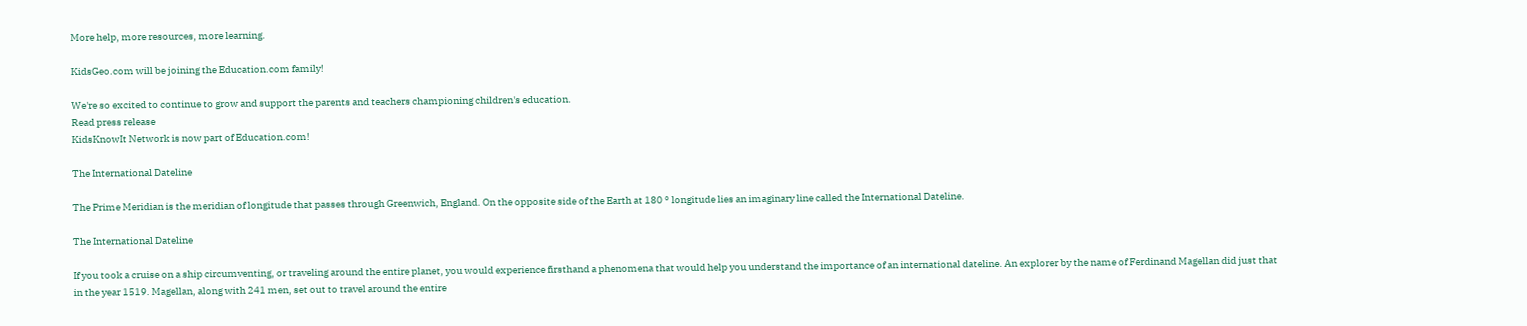More help, more resources, more learning.

KidsGeo.com will be joining the Education.com family!

We're so excited to continue to grow and support the parents and teachers championing children's education.
Read press release
KidsKnowIt Network is now part of Education.com!

The International Dateline

The Prime Meridian is the meridian of longitude that passes through Greenwich, England. On the opposite side of the Earth at 180 ° longitude lies an imaginary line called the International Dateline.

The International Dateline

If you took a cruise on a ship circumventing, or traveling around the entire planet, you would experience firsthand a phenomena that would help you understand the importance of an international dateline. An explorer by the name of Ferdinand Magellan did just that in the year 1519. Magellan, along with 241 men, set out to travel around the entire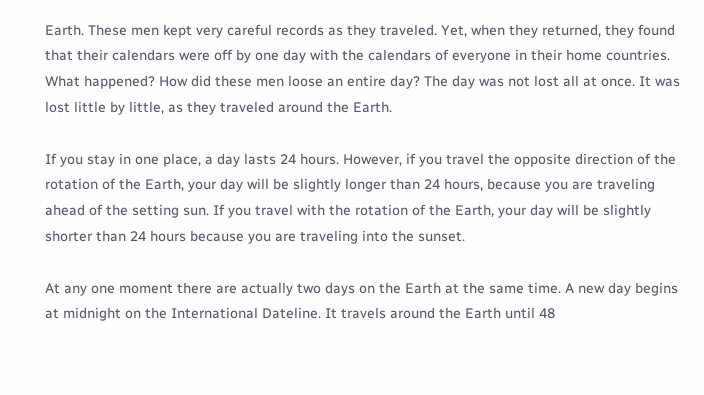Earth. These men kept very careful records as they traveled. Yet, when they returned, they found that their calendars were off by one day with the calendars of everyone in their home countries. What happened? How did these men loose an entire day? The day was not lost all at once. It was lost little by little, as they traveled around the Earth.

If you stay in one place, a day lasts 24 hours. However, if you travel the opposite direction of the rotation of the Earth, your day will be slightly longer than 24 hours, because you are traveling ahead of the setting sun. If you travel with the rotation of the Earth, your day will be slightly shorter than 24 hours because you are traveling into the sunset.

At any one moment there are actually two days on the Earth at the same time. A new day begins at midnight on the International Dateline. It travels around the Earth until 48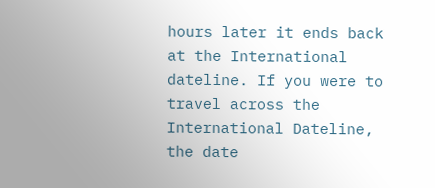hours later it ends back at the International dateline. If you were to travel across the International Dateline, the date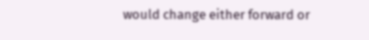would change either forward or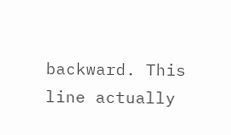backward. This line actually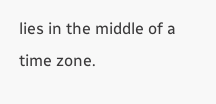lies in the middle of a time zone.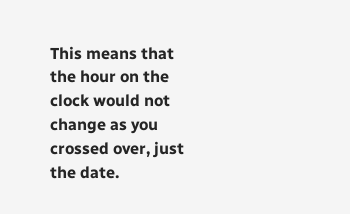This means that the hour on the clock would not change as you crossed over, just the date.